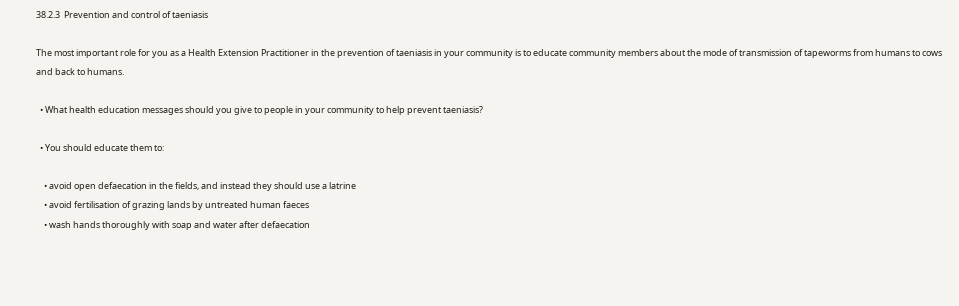38.2.3  Prevention and control of taeniasis

The most important role for you as a Health Extension Practitioner in the prevention of taeniasis in your community is to educate community members about the mode of transmission of tapeworms from humans to cows and back to humans.

  • What health education messages should you give to people in your community to help prevent taeniasis?

  • You should educate them to:

    • avoid open defaecation in the fields, and instead they should use a latrine
    • avoid fertilisation of grazing lands by untreated human faeces
    • wash hands thoroughly with soap and water after defaecation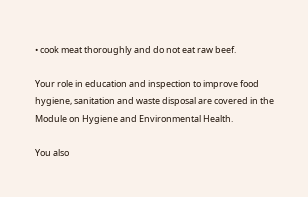• cook meat thoroughly and do not eat raw beef.

Your role in education and inspection to improve food hygiene, sanitation and waste disposal are covered in the Module on Hygiene and Environmental Health.

You also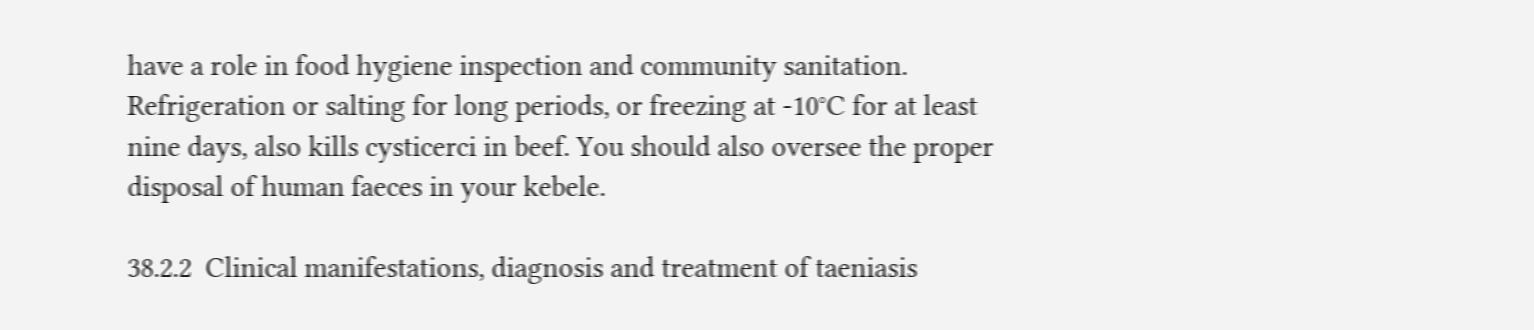have a role in food hygiene inspection and community sanitation. Refrigeration or salting for long periods, or freezing at -10°C for at least nine days, also kills cysticerci in beef. You should also oversee the proper disposal of human faeces in your kebele.

38.2.2  Clinical manifestations, diagnosis and treatment of taeniasis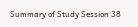Summary of Study Session 38